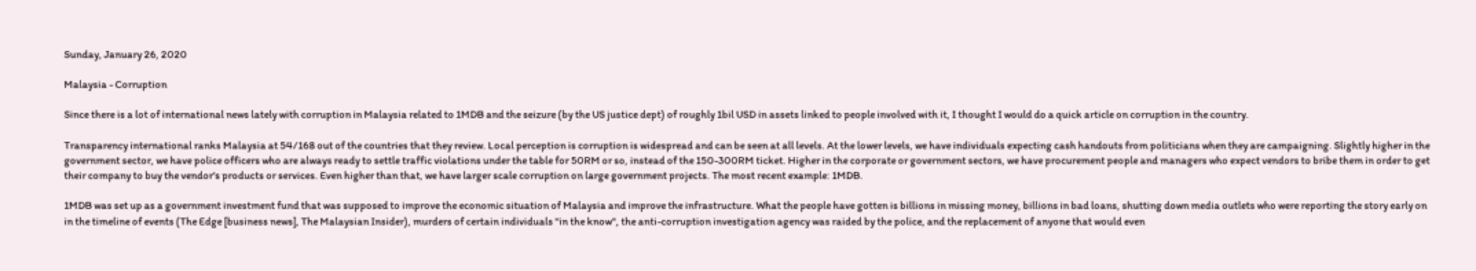Sunday, January 26, 2020

Malaysia - Corruption

Since there is a lot of international news lately with corruption in Malaysia related to 1MDB and the seizure (by the US justice dept) of roughly 1bil USD in assets linked to people involved with it, I thought I would do a quick article on corruption in the country.

Transparency international ranks Malaysia at 54/168 out of the countries that they review. Local perception is corruption is widespread and can be seen at all levels. At the lower levels, we have individuals expecting cash handouts from politicians when they are campaigning. Slightly higher in the government sector, we have police officers who are always ready to settle traffic violations under the table for 50RM or so, instead of the 150-300RM ticket. Higher in the corporate or government sectors, we have procurement people and managers who expect vendors to bribe them in order to get their company to buy the vendor's products or services. Even higher than that, we have larger scale corruption on large government projects. The most recent example: 1MDB.

1MDB was set up as a government investment fund that was supposed to improve the economic situation of Malaysia and improve the infrastructure. What the people have gotten is billions in missing money, billions in bad loans, shutting down media outlets who were reporting the story early on in the timeline of events (The Edge [business news], The Malaysian Insider), murders of certain individuals "in the know", the anti-corruption investigation agency was raided by the police, and the replacement of anyone that would even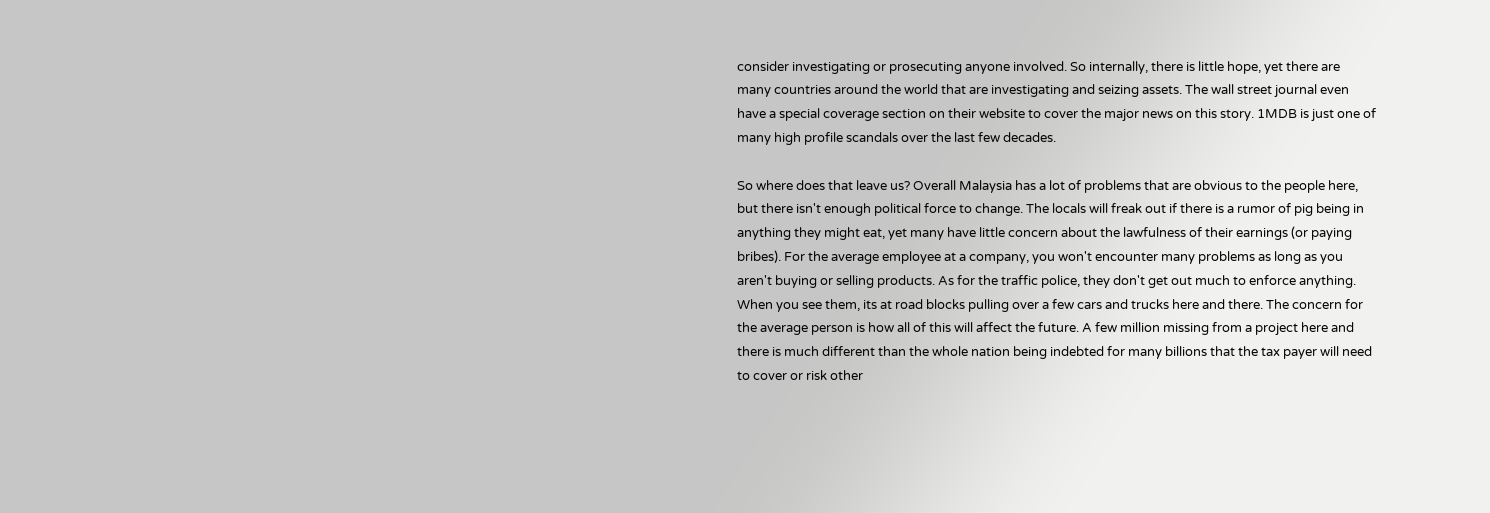consider investigating or prosecuting anyone involved. So internally, there is little hope, yet there are many countries around the world that are investigating and seizing assets. The wall street journal even have a special coverage section on their website to cover the major news on this story. 1MDB is just one of many high profile scandals over the last few decades.

So where does that leave us? Overall Malaysia has a lot of problems that are obvious to the people here, but there isn't enough political force to change. The locals will freak out if there is a rumor of pig being in anything they might eat, yet many have little concern about the lawfulness of their earnings (or paying bribes). For the average employee at a company, you won't encounter many problems as long as you aren't buying or selling products. As for the traffic police, they don't get out much to enforce anything. When you see them, its at road blocks pulling over a few cars and trucks here and there. The concern for the average person is how all of this will affect the future. A few million missing from a project here and there is much different than the whole nation being indebted for many billions that the tax payer will need to cover or risk other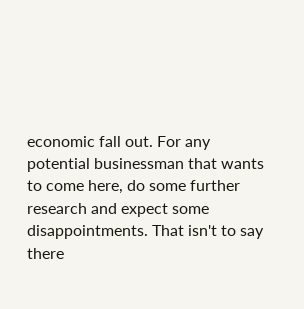economic fall out. For any potential businessman that wants to come here, do some further research and expect some disappointments. That isn't to say there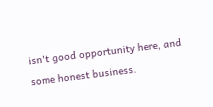isn't good opportunity here, and some honest business.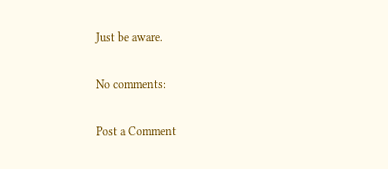Just be aware.

No comments:

Post a Comment